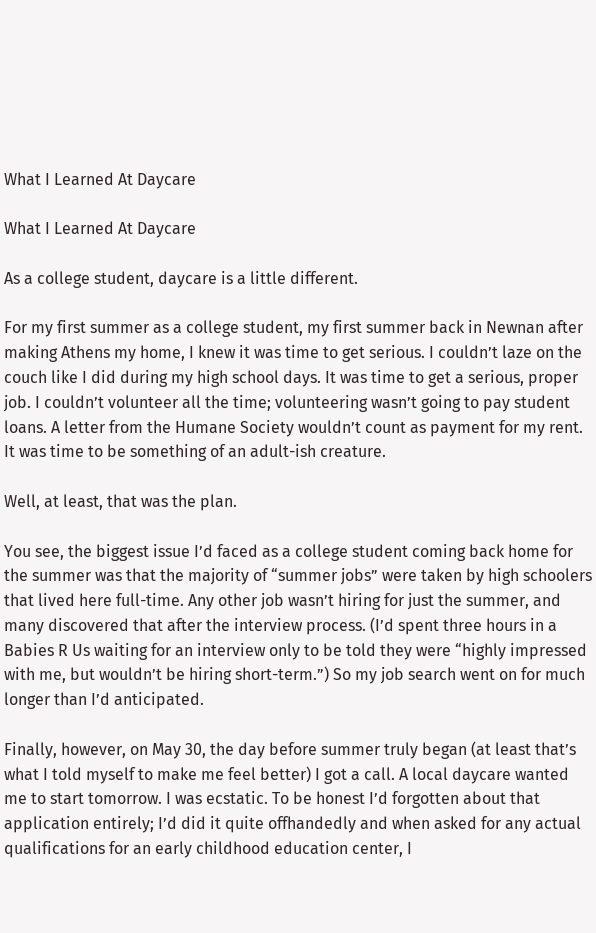What I Learned At Daycare

What I Learned At Daycare

As a college student, daycare is a little different.

For my first summer as a college student, my first summer back in Newnan after making Athens my home, I knew it was time to get serious. I couldn’t laze on the couch like I did during my high school days. It was time to get a serious, proper job. I couldn’t volunteer all the time; volunteering wasn’t going to pay student loans. A letter from the Humane Society wouldn’t count as payment for my rent. It was time to be something of an adult-ish creature.

Well, at least, that was the plan.

You see, the biggest issue I’d faced as a college student coming back home for the summer was that the majority of “summer jobs” were taken by high schoolers that lived here full-time. Any other job wasn’t hiring for just the summer, and many discovered that after the interview process. (I’d spent three hours in a Babies R Us waiting for an interview only to be told they were “highly impressed with me, but wouldn’t be hiring short-term.”) So my job search went on for much longer than I’d anticipated.

Finally, however, on May 30, the day before summer truly began (at least that’s what I told myself to make me feel better) I got a call. A local daycare wanted me to start tomorrow. I was ecstatic. To be honest I’d forgotten about that application entirely; I’d did it quite offhandedly and when asked for any actual qualifications for an early childhood education center, I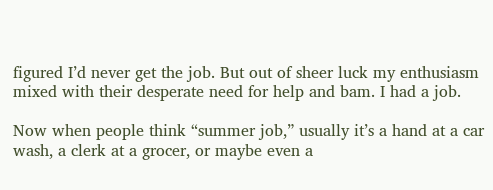figured I’d never get the job. But out of sheer luck my enthusiasm mixed with their desperate need for help and bam. I had a job.

Now when people think “summer job,” usually it’s a hand at a car wash, a clerk at a grocer, or maybe even a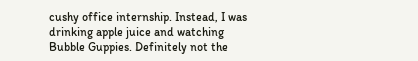cushy office internship. Instead, I was drinking apple juice and watching Bubble Guppies. Definitely not the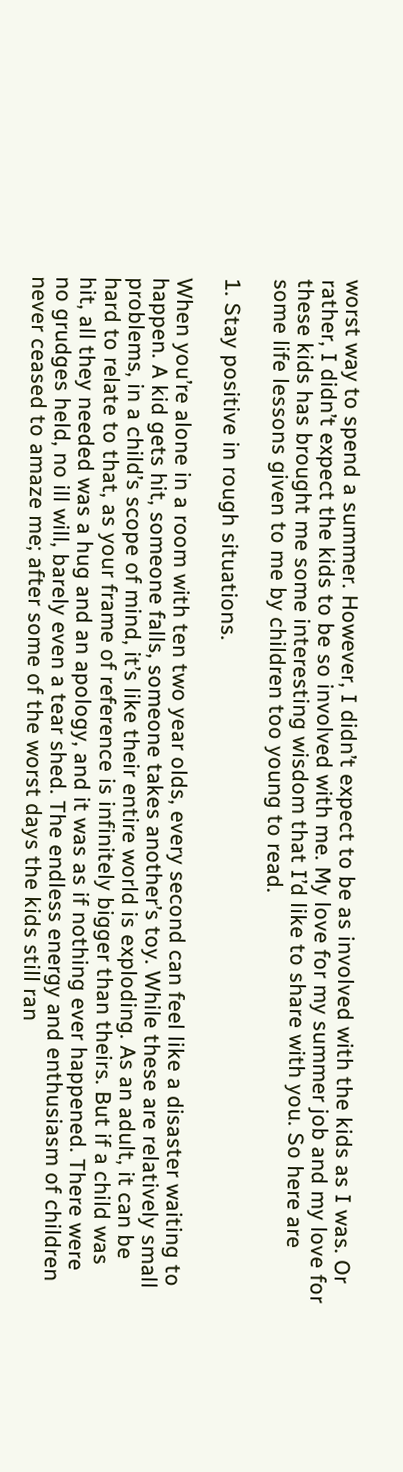worst way to spend a summer. However, I didn’t expect to be as involved with the kids as I was. Or rather, I didn’t expect the kids to be so involved with me. My love for my summer job and my love for these kids has brought me some interesting wisdom that I’d like to share with you. So here are some life lessons given to me by children too young to read.

1. Stay positive in rough situations.

When you’re alone in a room with ten two year olds, every second can feel like a disaster waiting to happen. A kid gets hit, someone falls, someone takes another’s toy. While these are relatively small problems, in a child’s scope of mind, it’s like their entire world is exploding. As an adult, it can be hard to relate to that, as your frame of reference is infinitely bigger than theirs. But if a child was hit, all they needed was a hug and an apology, and it was as if nothing ever happened. There were no grudges held, no ill will, barely even a tear shed. The endless energy and enthusiasm of children never ceased to amaze me; after some of the worst days the kids still ran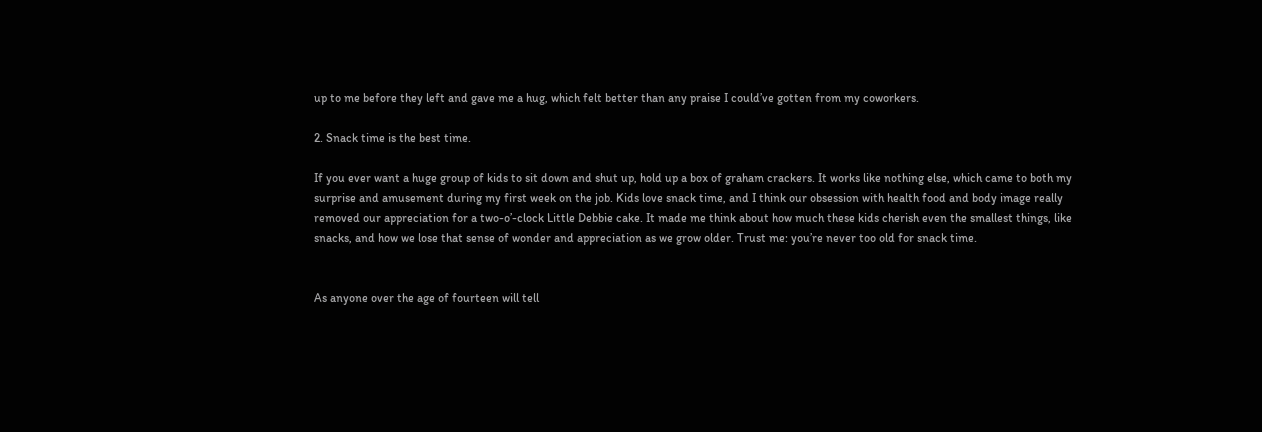up to me before they left and gave me a hug, which felt better than any praise I could’ve gotten from my coworkers.

2. Snack time is the best time.

If you ever want a huge group of kids to sit down and shut up, hold up a box of graham crackers. It works like nothing else, which came to both my surprise and amusement during my first week on the job. Kids love snack time, and I think our obsession with health food and body image really removed our appreciation for a two-o’-clock Little Debbie cake. It made me think about how much these kids cherish even the smallest things, like snacks, and how we lose that sense of wonder and appreciation as we grow older. Trust me: you’re never too old for snack time.


As anyone over the age of fourteen will tell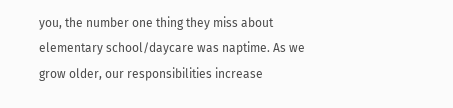you, the number one thing they miss about elementary school/daycare was naptime. As we grow older, our responsibilities increase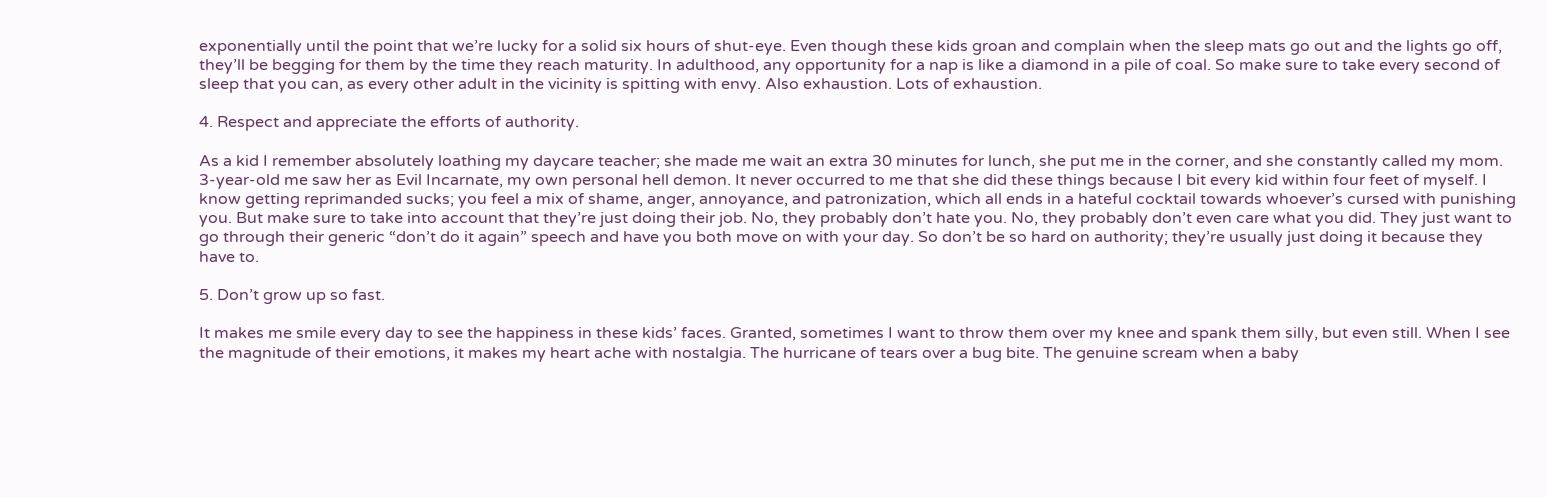exponentially until the point that we’re lucky for a solid six hours of shut-eye. Even though these kids groan and complain when the sleep mats go out and the lights go off, they’ll be begging for them by the time they reach maturity. In adulthood, any opportunity for a nap is like a diamond in a pile of coal. So make sure to take every second of sleep that you can, as every other adult in the vicinity is spitting with envy. Also exhaustion. Lots of exhaustion.

4. Respect and appreciate the efforts of authority.

As a kid I remember absolutely loathing my daycare teacher; she made me wait an extra 30 minutes for lunch, she put me in the corner, and she constantly called my mom. 3-year-old me saw her as Evil Incarnate, my own personal hell demon. It never occurred to me that she did these things because I bit every kid within four feet of myself. I know getting reprimanded sucks; you feel a mix of shame, anger, annoyance, and patronization, which all ends in a hateful cocktail towards whoever’s cursed with punishing you. But make sure to take into account that they’re just doing their job. No, they probably don’t hate you. No, they probably don’t even care what you did. They just want to go through their generic “don’t do it again” speech and have you both move on with your day. So don’t be so hard on authority; they’re usually just doing it because they have to.

5. Don’t grow up so fast.

It makes me smile every day to see the happiness in these kids’ faces. Granted, sometimes I want to throw them over my knee and spank them silly, but even still. When I see the magnitude of their emotions, it makes my heart ache with nostalgia. The hurricane of tears over a bug bite. The genuine scream when a baby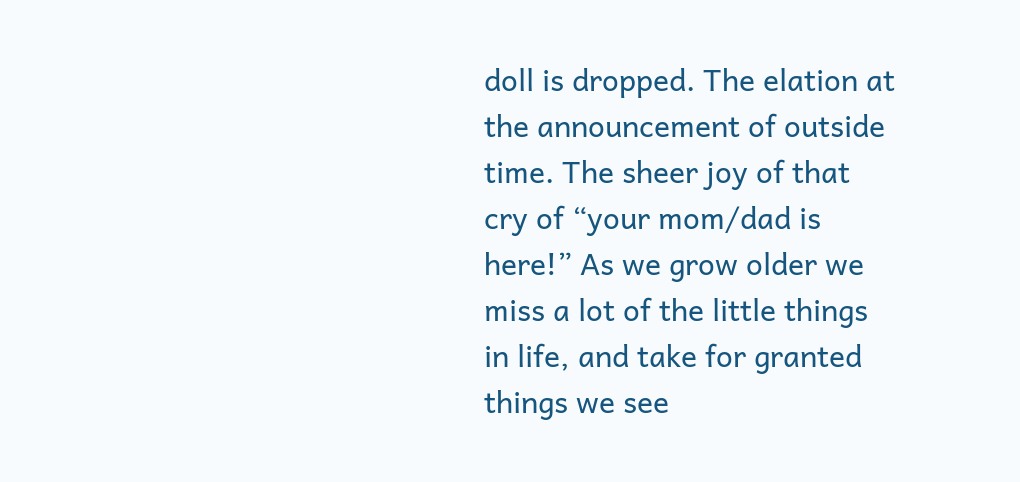doll is dropped. The elation at the announcement of outside time. The sheer joy of that cry of “your mom/dad is here!” As we grow older we miss a lot of the little things in life, and take for granted things we see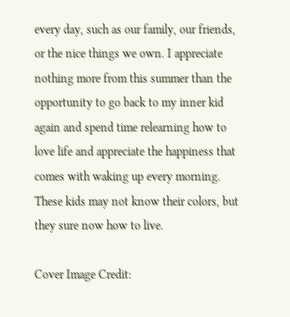every day, such as our family, our friends, or the nice things we own. I appreciate nothing more from this summer than the opportunity to go back to my inner kid again and spend time relearning how to love life and appreciate the happiness that comes with waking up every morning. These kids may not know their colors, but they sure now how to live.

Cover Image Credit: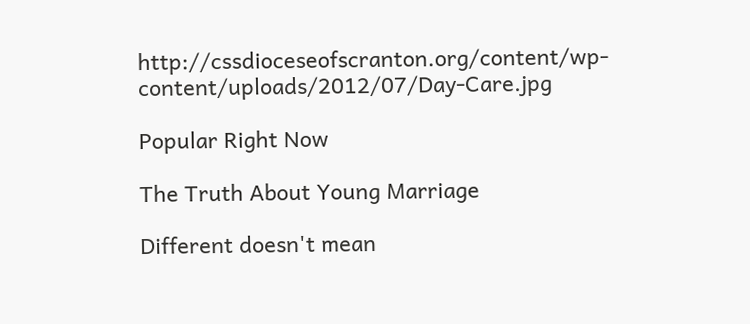http://cssdioceseofscranton.org/content/wp-content/uploads/2012/07/Day-Care.jpg

Popular Right Now

The Truth About Young Marriage

Different doesn't mean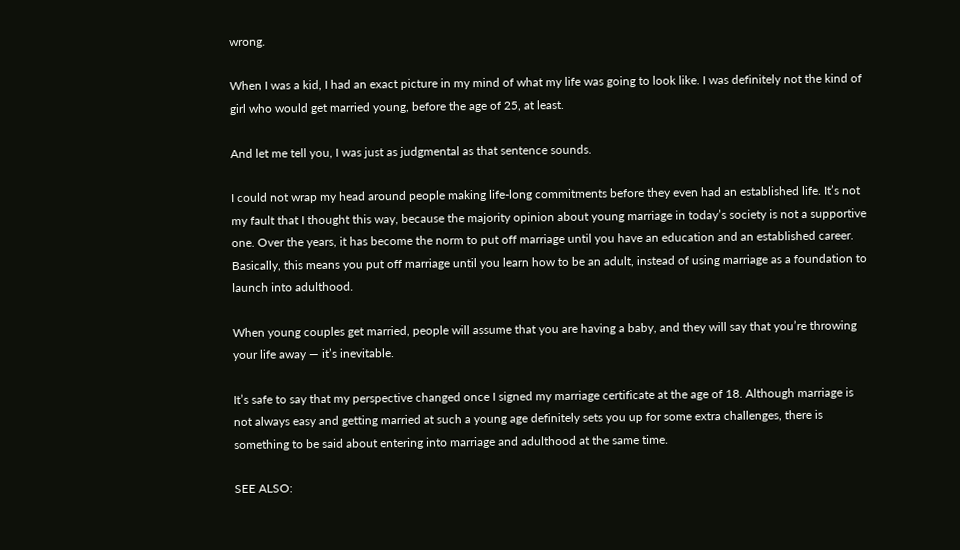wrong.

When I was a kid, I had an exact picture in my mind of what my life was going to look like. I was definitely not the kind of girl who would get married young, before the age of 25, at least.

And let me tell you, I was just as judgmental as that sentence sounds.

I could not wrap my head around people making life-long commitments before they even had an established life. It’s not my fault that I thought this way, because the majority opinion about young marriage in today’s society is not a supportive one. Over the years, it has become the norm to put off marriage until you have an education and an established career. Basically, this means you put off marriage until you learn how to be an adult, instead of using marriage as a foundation to launch into adulthood.

When young couples get married, people will assume that you are having a baby, and they will say that you’re throwing your life away — it’s inevitable.

It’s safe to say that my perspective changed once I signed my marriage certificate at the age of 18. Although marriage is not always easy and getting married at such a young age definitely sets you up for some extra challenges, there is something to be said about entering into marriage and adulthood at the same time.

SEE ALSO: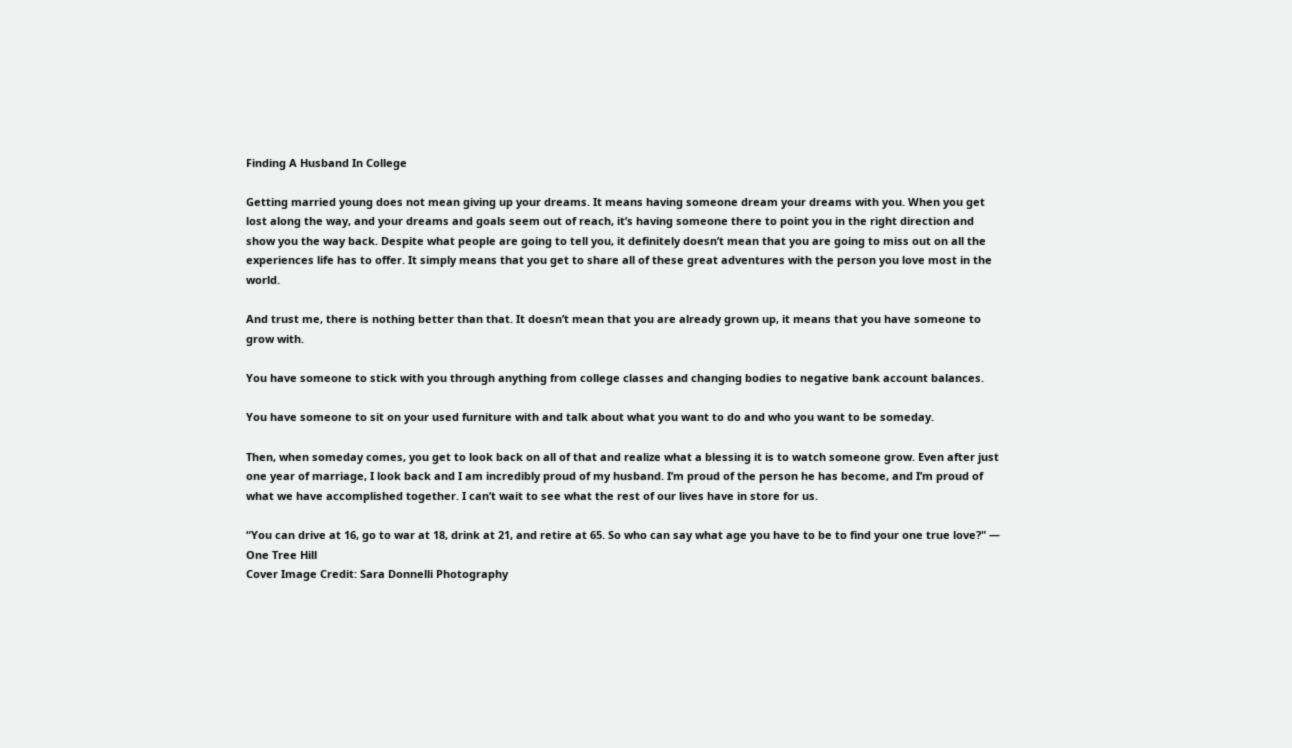Finding A Husband In College

Getting married young does not mean giving up your dreams. It means having someone dream your dreams with you. When you get lost along the way, and your dreams and goals seem out of reach, it’s having someone there to point you in the right direction and show you the way back. Despite what people are going to tell you, it definitely doesn’t mean that you are going to miss out on all the experiences life has to offer. It simply means that you get to share all of these great adventures with the person you love most in the world.

And trust me, there is nothing better than that. It doesn’t mean that you are already grown up, it means that you have someone to grow with.

You have someone to stick with you through anything from college classes and changing bodies to negative bank account balances.

You have someone to sit on your used furniture with and talk about what you want to do and who you want to be someday.

Then, when someday comes, you get to look back on all of that and realize what a blessing it is to watch someone grow. Even after just one year of marriage, I look back and I am incredibly proud of my husband. I’m proud of the person he has become, and I’m proud of what we have accomplished together. I can’t wait to see what the rest of our lives have in store for us.

“You can drive at 16, go to war at 18, drink at 21, and retire at 65. So who can say what age you have to be to find your one true love?" — One Tree Hill
Cover Image Credit: Sara Donnelli Photography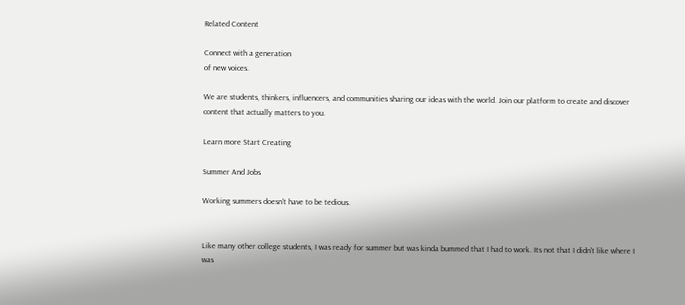Related Content

Connect with a generation
of new voices.

We are students, thinkers, influencers, and communities sharing our ideas with the world. Join our platform to create and discover content that actually matters to you.

Learn more Start Creating

Summer And Jobs

Working summers doesn't have to be tedious.


Like many other college students, I was ready for summer but was kinda bummed that I had to work. Its not that I didn't like where I was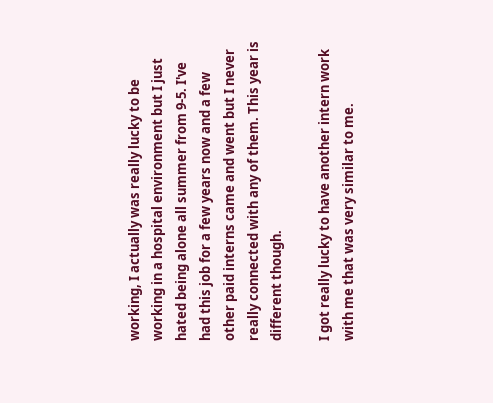working, I actually was really lucky to be working in a hospital environment but I just hated being alone all summer from 9-5. I've had this job for a few years now and a few other paid interns came and went but I never really connected with any of them. This year is different though.

I got really lucky to have another intern work with me that was very similar to me.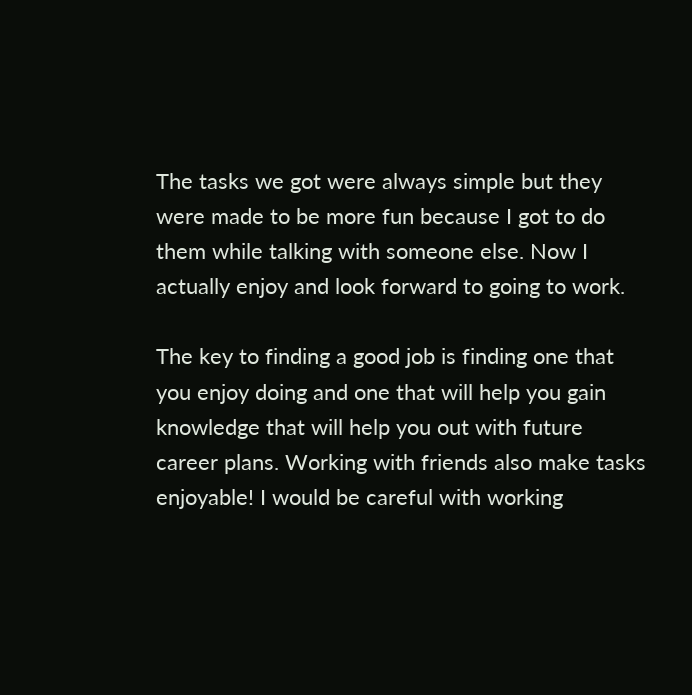The tasks we got were always simple but they were made to be more fun because I got to do them while talking with someone else. Now I actually enjoy and look forward to going to work.

The key to finding a good job is finding one that you enjoy doing and one that will help you gain knowledge that will help you out with future career plans. Working with friends also make tasks enjoyable! I would be careful with working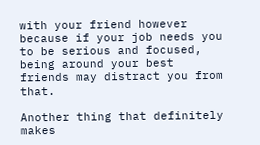with your friend however because if your job needs you to be serious and focused, being around your best friends may distract you from that.

Another thing that definitely makes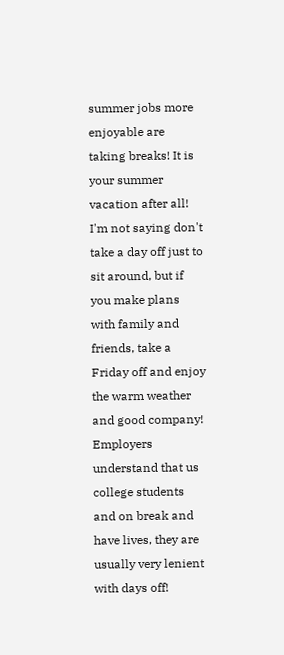summer jobs more enjoyable are taking breaks! It is your summer vacation after all! I'm not saying don't take a day off just to sit around, but if you make plans with family and friends, take a Friday off and enjoy the warm weather and good company! Employers understand that us college students and on break and have lives, they are usually very lenient with days off!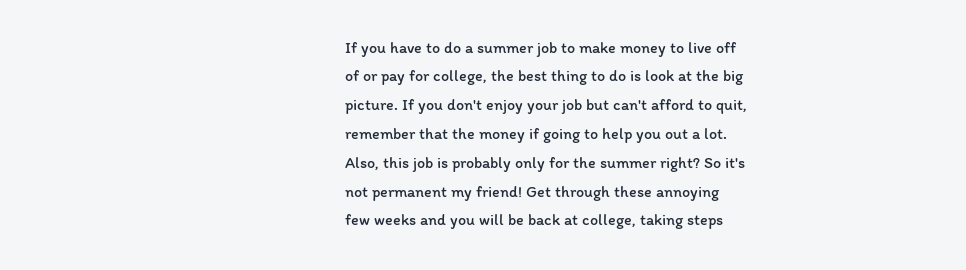If you have to do a summer job to make money to live off of or pay for college, the best thing to do is look at the big picture. If you don't enjoy your job but can't afford to quit, remember that the money if going to help you out a lot. Also, this job is probably only for the summer right? So it's not permanent my friend! Get through these annoying few weeks and you will be back at college, taking steps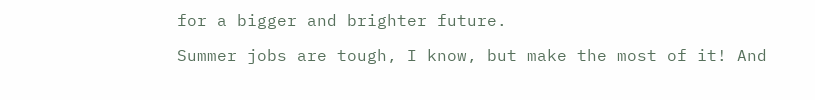for a bigger and brighter future.

Summer jobs are tough, I know, but make the most of it! And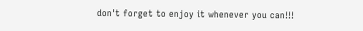don't forget to enjoy it whenever you can!!!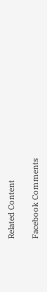Related Content

Facebook Comments